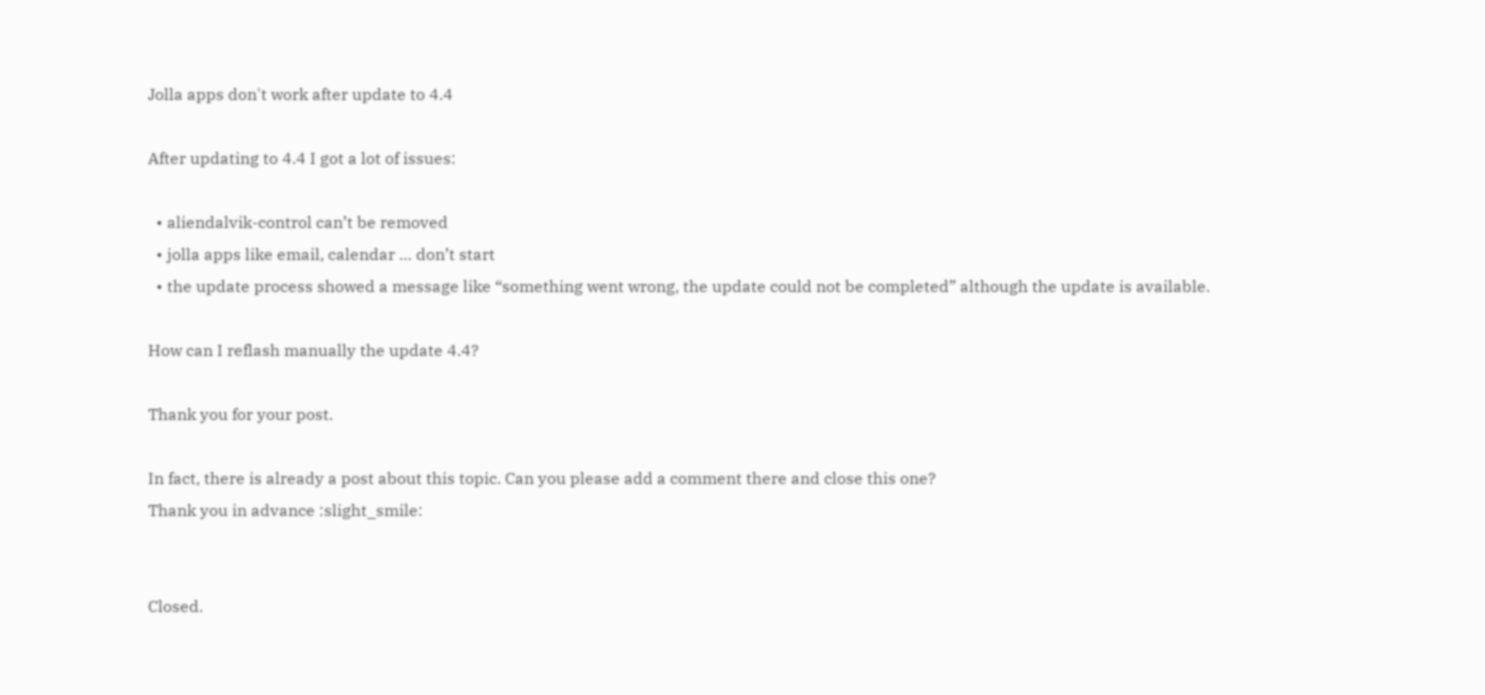Jolla apps don't work after update to 4.4

After updating to 4.4 I got a lot of issues:

  • aliendalvik-control can’t be removed
  • jolla apps like email, calendar … don’t start
  • the update process showed a message like “something went wrong, the update could not be completed” although the update is available.

How can I reflash manually the update 4.4?

Thank you for your post.

In fact, there is already a post about this topic. Can you please add a comment there and close this one?
Thank you in advance :slight_smile:


Closed.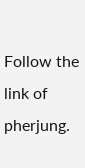Follow the link of pherjung.